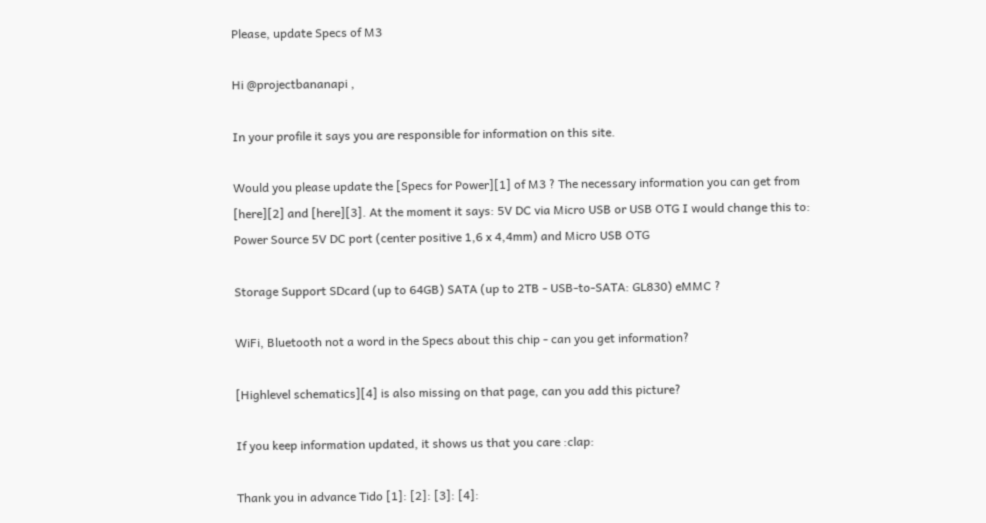Please, update Specs of M3

Hi @projectbananapi ,

In your profile it says you are responsible for information on this site.

Would you please update the [Specs for Power][1] of M3 ? The necessary information you can get from [here][2] and [here][3]. At the moment it says: 5V DC via Micro USB or USB OTG I would change this to: Power Source 5V DC port (center positive 1,6 x 4,4mm) and Micro USB OTG

Storage Support SDcard (up to 64GB) SATA (up to 2TB - USB-to-SATA: GL830) eMMC ?

WiFi, Bluetooth not a word in the Specs about this chip - can you get information?

[Highlevel schematics][4] is also missing on that page, can you add this picture?

If you keep information updated, it shows us that you care :clap:

Thank you in advance Tido [1]: [2]: [3]: [4]: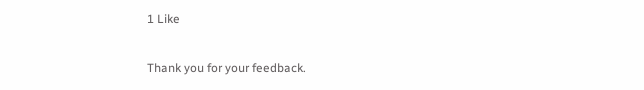1 Like

Thank you for your feedback.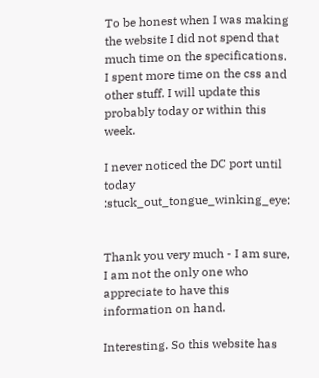To be honest when I was making the website I did not spend that much time on the specifications. I spent more time on the css and other stuff. I will update this probably today or within this week.

I never noticed the DC port until today :stuck_out_tongue_winking_eye:


Thank you very much - I am sure, I am not the only one who appreciate to have this information on hand.

Interesting. So this website has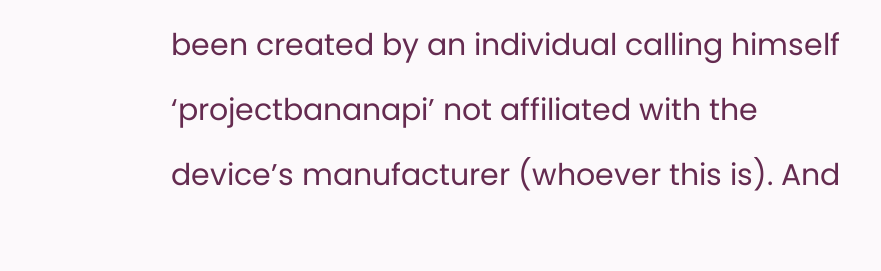been created by an individual calling himself ‘projectbananapi’ not affiliated with the device’s manufacturer (whoever this is). And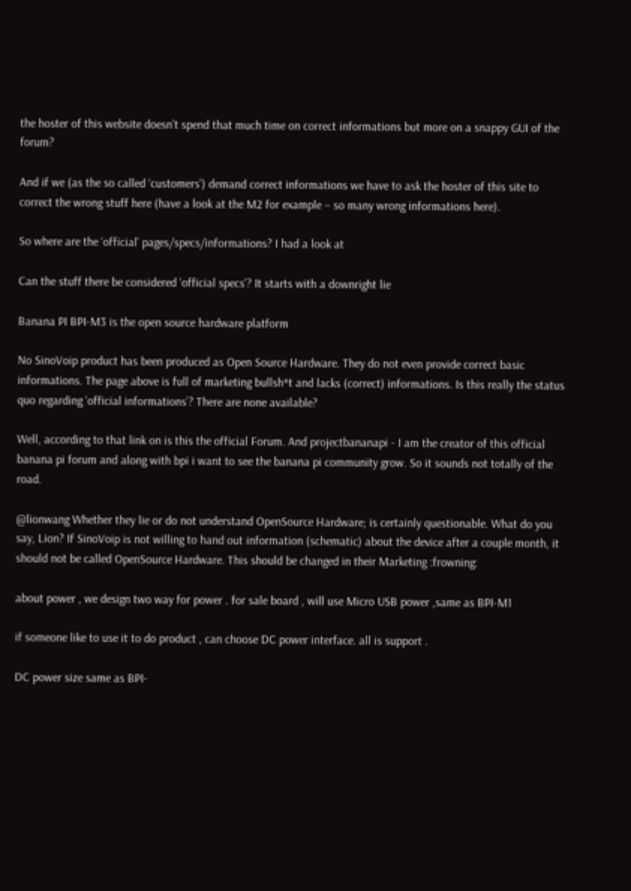the hoster of this website doesn’t spend that much time on correct informations but more on a snappy GUI of the forum?

And if we (as the so called ‘customers’) demand correct informations we have to ask the hoster of this site to correct the wrong stuff here (have a look at the M2 for example – so many wrong informations here).

So where are the ‘official’ pages/specs/informations? I had a look at

Can the stuff there be considered ‘official specs’? It starts with a downright lie

Banana PI BPI-M3 is the open source hardware platform

No SinoVoip product has been produced as Open Source Hardware. They do not even provide correct basic informations. The page above is full of marketing bullsh*t and lacks (correct) informations. Is this really the status quo regarding ‘official informations’? There are none available?

Well, according to that link on is this the official Forum. And projectbananapi - I am the creator of this official banana pi forum and along with bpi i want to see the banana pi community grow. So it sounds not totally of the road.

@lionwang Whether they lie or do not understand OpenSource Hardware; is certainly questionable. What do you say, Lion? If SinoVoip is not willing to hand out information (schematic) about the device after a couple month, it should not be called OpenSource Hardware. This should be changed in their Marketing :frowning:

about power , we design two way for power . for sale board , will use Micro USB power ,same as BPI-M1

if someone like to use it to do product , can choose DC power interface. all is support .

DC power size same as BPI-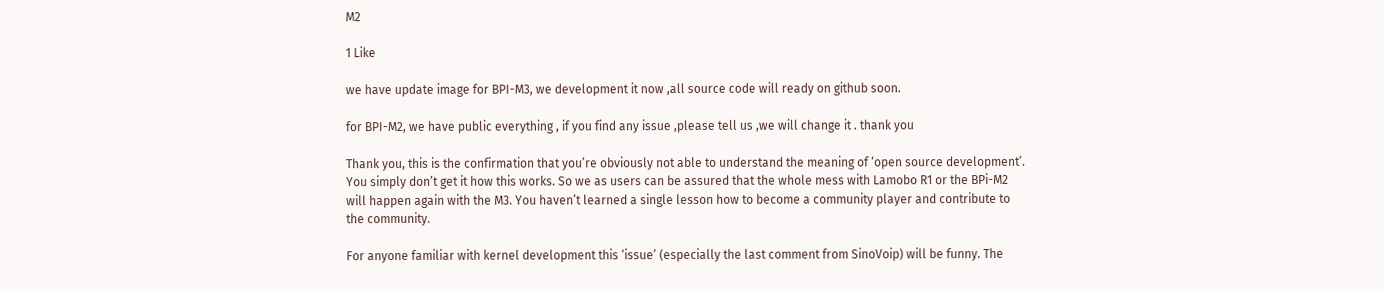M2

1 Like

we have update image for BPI-M3, we development it now ,all source code will ready on github soon.

for BPI-M2, we have public everything , if you find any issue ,please tell us ,we will change it . thank you

Thank you, this is the confirmation that you’re obviously not able to understand the meaning of ‘open source development’. You simply don’t get it how this works. So we as users can be assured that the whole mess with Lamobo R1 or the BPi-M2 will happen again with the M3. You haven’t learned a single lesson how to become a community player and contribute to the community.

For anyone familiar with kernel development this ‘issue’ (especially the last comment from SinoVoip) will be funny. The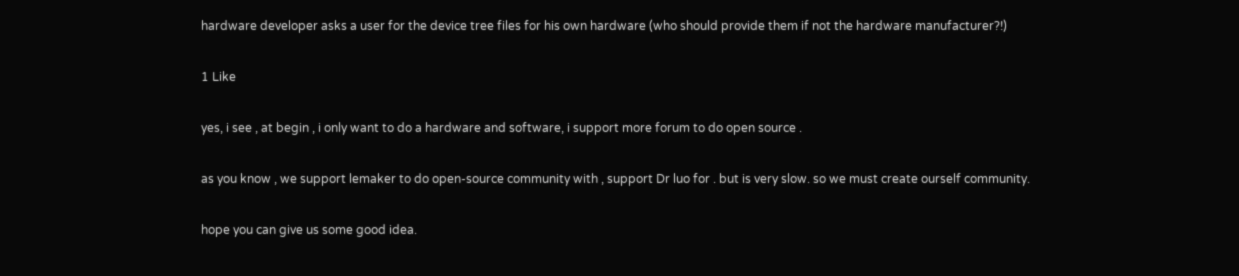hardware developer asks a user for the device tree files for his own hardware (who should provide them if not the hardware manufacturer?!)

1 Like

yes, i see , at begin , i only want to do a hardware and software, i support more forum to do open source .

as you know , we support lemaker to do open-source community with , support Dr luo for . but is very slow. so we must create ourself community.

hope you can give us some good idea.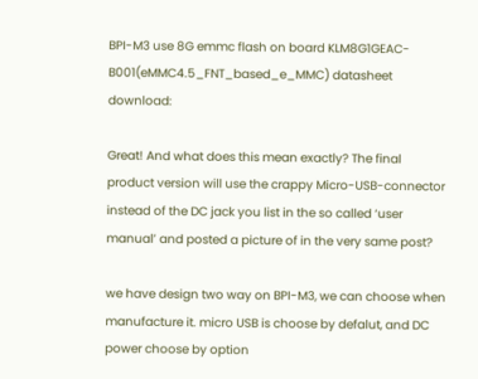BPI-M3 use 8G emmc flash on board KLM8G1GEAC-B001(eMMC4.5_FNT_based_e_MMC) datasheet download:

Great! And what does this mean exactly? The final product version will use the crappy Micro-USB-connector instead of the DC jack you list in the so called ‘user manual’ and posted a picture of in the very same post?

we have design two way on BPI-M3, we can choose when manufacture it. micro USB is choose by defalut, and DC power choose by option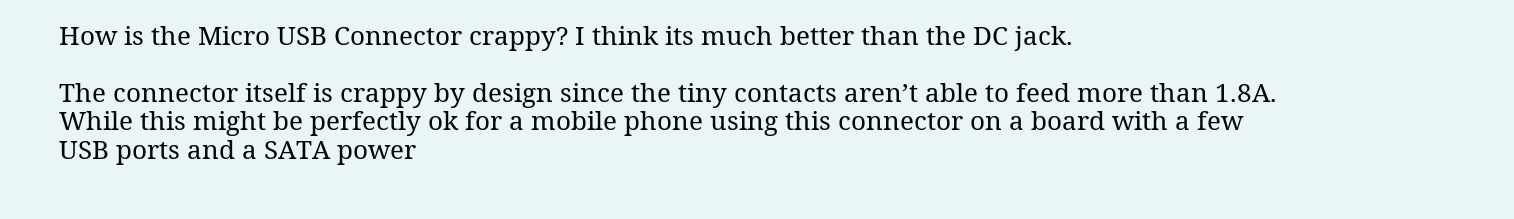How is the Micro USB Connector crappy? I think its much better than the DC jack.

The connector itself is crappy by design since the tiny contacts aren’t able to feed more than 1.8A. While this might be perfectly ok for a mobile phone using this connector on a board with a few USB ports and a SATA power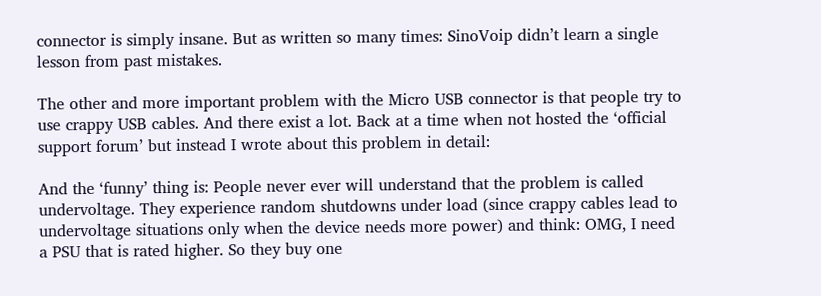connector is simply insane. But as written so many times: SinoVoip didn’t learn a single lesson from past mistakes.

The other and more important problem with the Micro USB connector is that people try to use crappy USB cables. And there exist a lot. Back at a time when not hosted the ‘official support forum’ but instead I wrote about this problem in detail:

And the ‘funny’ thing is: People never ever will understand that the problem is called undervoltage. They experience random shutdowns under load (since crappy cables lead to undervoltage situations only when the device needs more power) and think: OMG, I need a PSU that is rated higher. So they buy one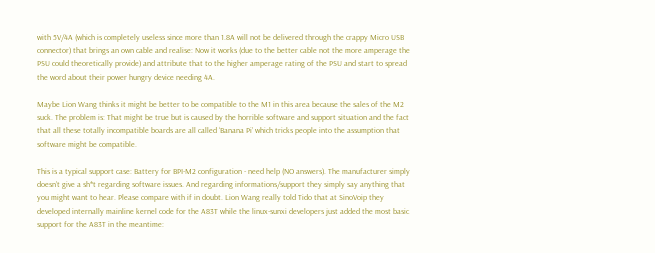with 5V/4A (which is completely useless since more than 1.8A will not be delivered through the crappy Micro USB connector) that brings an own cable and realise: Now it works (due to the better cable not the more amperage the PSU could theoretically provide) and attribute that to the higher amperage rating of the PSU and start to spread the word about their power hungry device needing 4A.

Maybe Lion Wang thinks it might be better to be compatible to the M1 in this area because the sales of the M2 suck. The problem is: That might be true but is caused by the horrible software and support situation and the fact that all these totally incompatible boards are all called ‘Banana Pi’ which tricks people into the assumption that software might be compatible.

This is a typical support case: Battery for BPI-M2 configuration - need help (NO answers). The manufacturer simply doesn’t give a sh*t regarding software issues. And regarding informations/support they simply say anything that you might want to hear. Please compare with if in doubt. Lion Wang really told Tido that at SinoVoip they developed internally mainline kernel code for the A83T while the linux-sunxi developers just added the most basic support for the A83T in the meantime: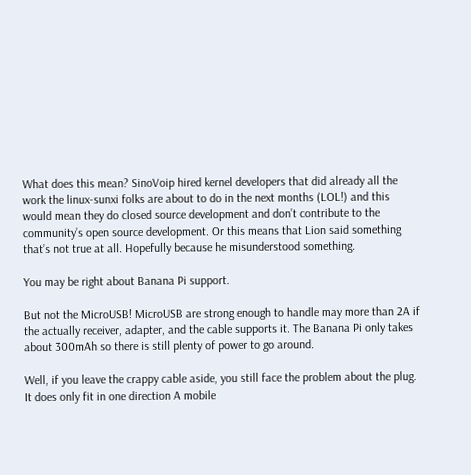What does this mean? SinoVoip hired kernel developers that did already all the work the linux-sunxi folks are about to do in the next months (LOL!) and this would mean they do closed source development and don’t contribute to the community’s open source development. Or this means that Lion said something that’s not true at all. Hopefully because he misunderstood something.

You may be right about Banana Pi support.

But not the MicroUSB! MicroUSB are strong enough to handle may more than 2A if the actually receiver, adapter, and the cable supports it. The Banana Pi only takes about 300mAh so there is still plenty of power to go around.

Well, if you leave the crappy cable aside, you still face the problem about the plug. It does only fit in one direction A mobile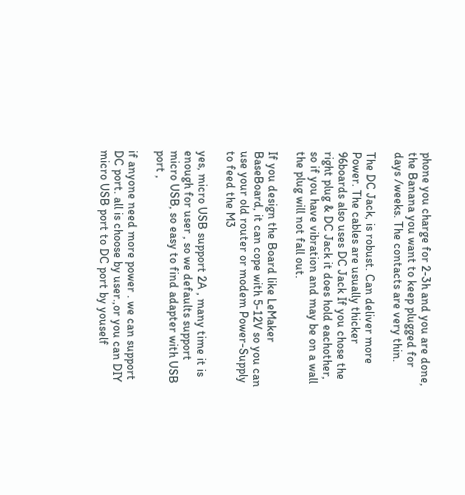phone you charge for 2-3h and you are done, the Banana you want to keep plugged for days /weeks. The contacts are very thin.

The DC Jack, is robust. Can deliver more Power. The cables are usually thicker 96boards also uses DC Jack If you chose the right plug & DC Jack it does hold eachother, so if you have vibration and may be on a wall the plug will not fall out.

If you design the Board like LeMaker BaseBoard, it can cope with 5-12V so you can use your old router or modem Power-Supply to feed the M3

yes, micro USB support 2A , many time it is enough for user , so we defaults support micro USB, so easy to find adapter with USB port ,

if anyone need more power . we can support DC port. all is choose by user.,or you can DIY micro USB port to DC port by youself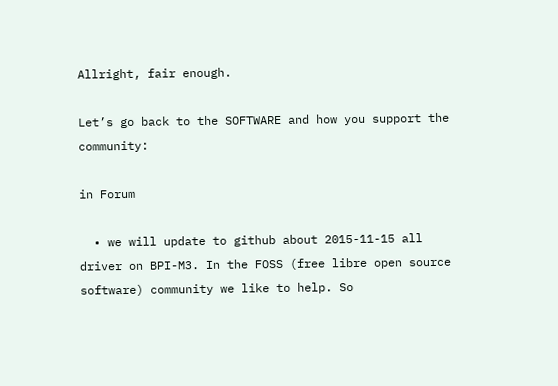Allright, fair enough.

Let’s go back to the SOFTWARE and how you support the community:

in Forum

  • we will update to github about 2015-11-15 all driver on BPI-M3. In the FOSS (free libre open source software) community we like to help. So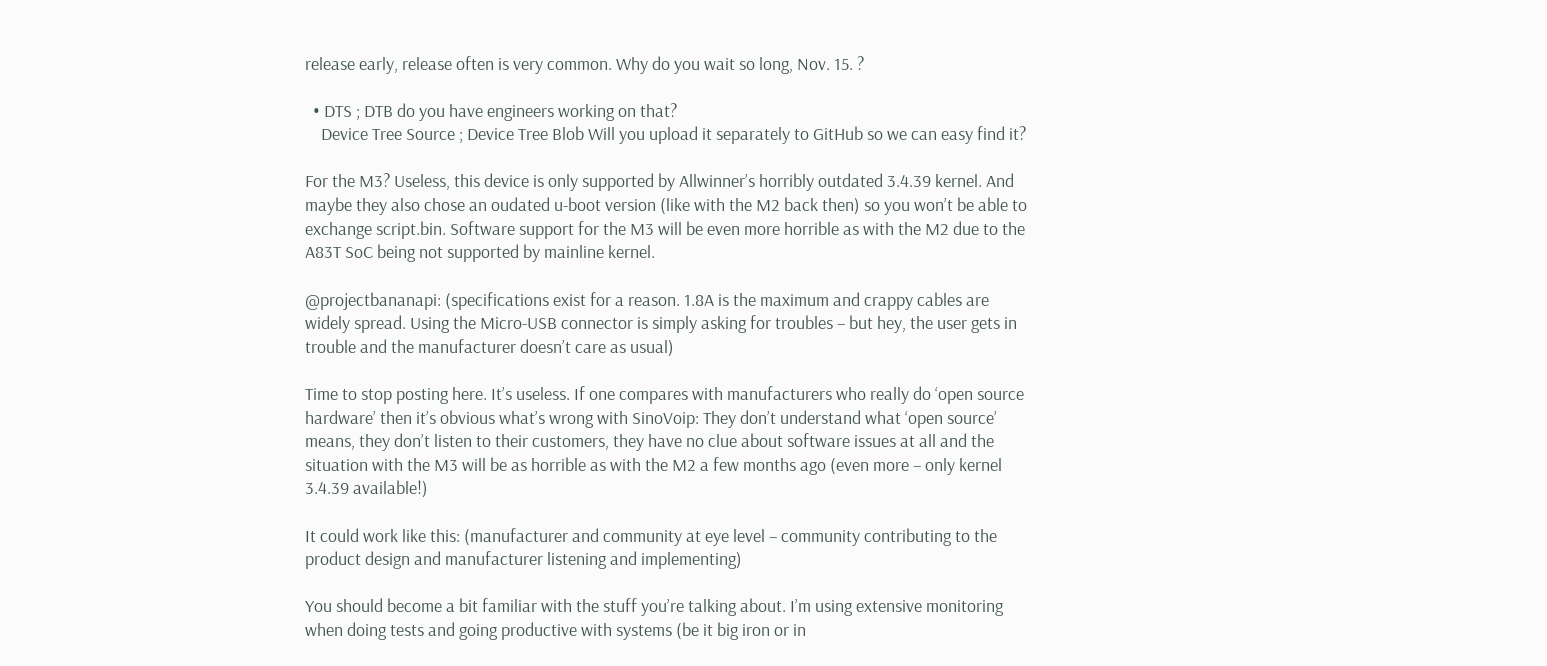release early, release often is very common. Why do you wait so long, Nov. 15. ?

  • DTS ; DTB do you have engineers working on that?
    Device Tree Source ; Device Tree Blob Will you upload it separately to GitHub so we can easy find it?

For the M3? Useless, this device is only supported by Allwinner’s horribly outdated 3.4.39 kernel. And maybe they also chose an oudated u-boot version (like with the M2 back then) so you won’t be able to exchange script.bin. Software support for the M3 will be even more horrible as with the M2 due to the A83T SoC being not supported by mainline kernel.

@projectbananapi: (specifications exist for a reason. 1.8A is the maximum and crappy cables are widely spread. Using the Micro-USB connector is simply asking for troubles – but hey, the user gets in trouble and the manufacturer doesn’t care as usual)

Time to stop posting here. It’s useless. If one compares with manufacturers who really do ‘open source hardware’ then it’s obvious what’s wrong with SinoVoip: They don’t understand what ‘open source’ means, they don’t listen to their customers, they have no clue about software issues at all and the situation with the M3 will be as horrible as with the M2 a few months ago (even more – only kernel 3.4.39 available!)

It could work like this: (manufacturer and community at eye level – community contributing to the product design and manufacturer listening and implementing)

You should become a bit familiar with the stuff you’re talking about. I’m using extensive monitoring when doing tests and going productive with systems (be it big iron or in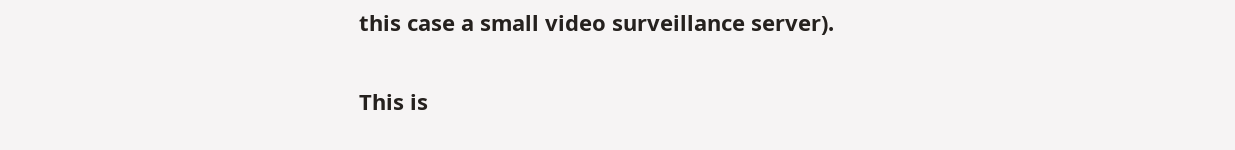this case a small video surveillance server).

This is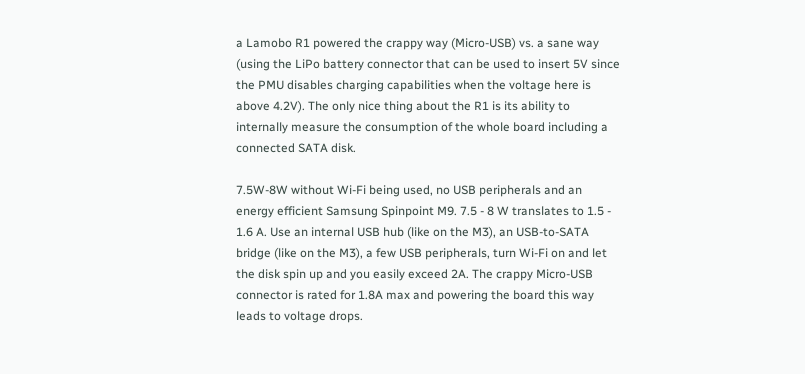a Lamobo R1 powered the crappy way (Micro-USB) vs. a sane way (using the LiPo battery connector that can be used to insert 5V since the PMU disables charging capabilities when the voltage here is above 4.2V). The only nice thing about the R1 is its ability to internally measure the consumption of the whole board including a connected SATA disk.

7.5W-8W without Wi-Fi being used, no USB peripherals and an energy efficient Samsung Spinpoint M9. 7.5 - 8 W translates to 1.5 - 1.6 A. Use an internal USB hub (like on the M3), an USB-to-SATA bridge (like on the M3), a few USB peripherals, turn Wi-Fi on and let the disk spin up and you easily exceed 2A. The crappy Micro-USB connector is rated for 1.8A max and powering the board this way leads to voltage drops.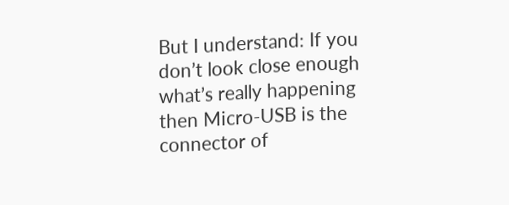But I understand: If you don’t look close enough what’s really happening then Micro-USB is the connector of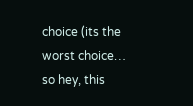choice (its the worst choice… so hey, this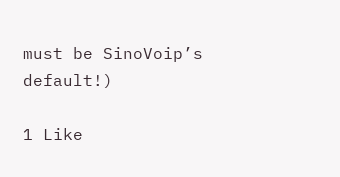must be SinoVoip’s default!)

1 Like